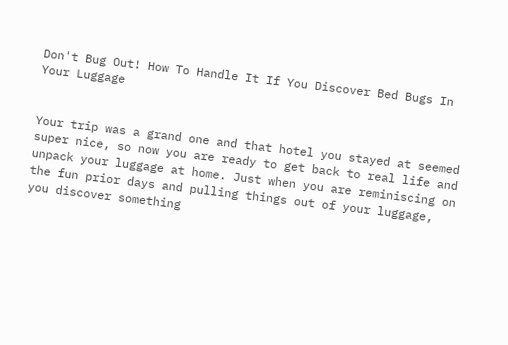Don't Bug Out! How To Handle It If You Discover Bed Bugs In Your Luggage


Your trip was a grand one and that hotel you stayed at seemed super nice, so now you are ready to get back to real life and unpack your luggage at home. Just when you are reminiscing on the fun prior days and pulling things out of your luggage, you discover something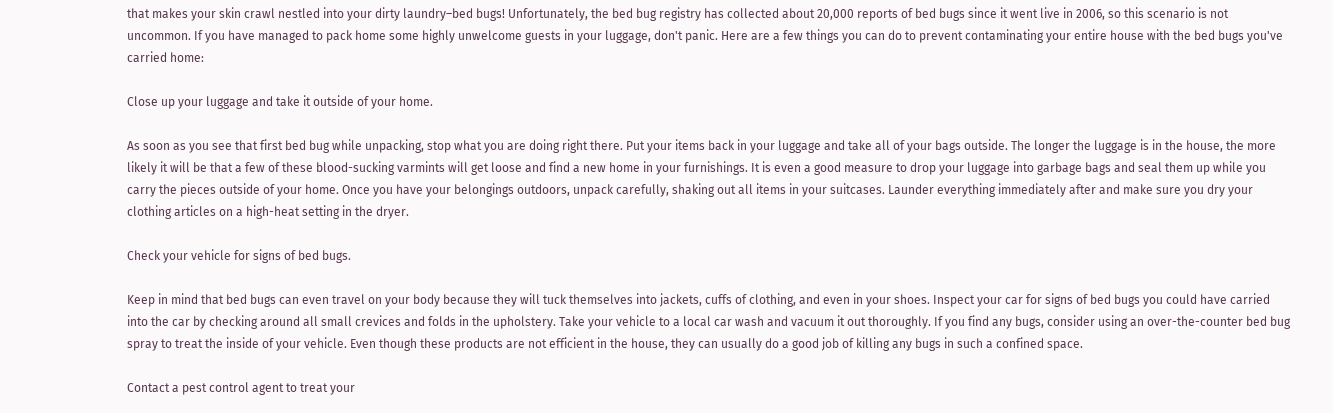that makes your skin crawl nestled into your dirty laundry–bed bugs! Unfortunately, the bed bug registry has collected about 20,000 reports of bed bugs since it went live in 2006, so this scenario is not uncommon. If you have managed to pack home some highly unwelcome guests in your luggage, don't panic. Here are a few things you can do to prevent contaminating your entire house with the bed bugs you've carried home:

Close up your luggage and take it outside of your home.

As soon as you see that first bed bug while unpacking, stop what you are doing right there. Put your items back in your luggage and take all of your bags outside. The longer the luggage is in the house, the more likely it will be that a few of these blood-sucking varmints will get loose and find a new home in your furnishings. It is even a good measure to drop your luggage into garbage bags and seal them up while you carry the pieces outside of your home. Once you have your belongings outdoors, unpack carefully, shaking out all items in your suitcases. Launder everything immediately after and make sure you dry your clothing articles on a high-heat setting in the dryer.

Check your vehicle for signs of bed bugs.

Keep in mind that bed bugs can even travel on your body because they will tuck themselves into jackets, cuffs of clothing, and even in your shoes. Inspect your car for signs of bed bugs you could have carried into the car by checking around all small crevices and folds in the upholstery. Take your vehicle to a local car wash and vacuum it out thoroughly. If you find any bugs, consider using an over-the-counter bed bug spray to treat the inside of your vehicle. Even though these products are not efficient in the house, they can usually do a good job of killing any bugs in such a confined space.

Contact a pest control agent to treat your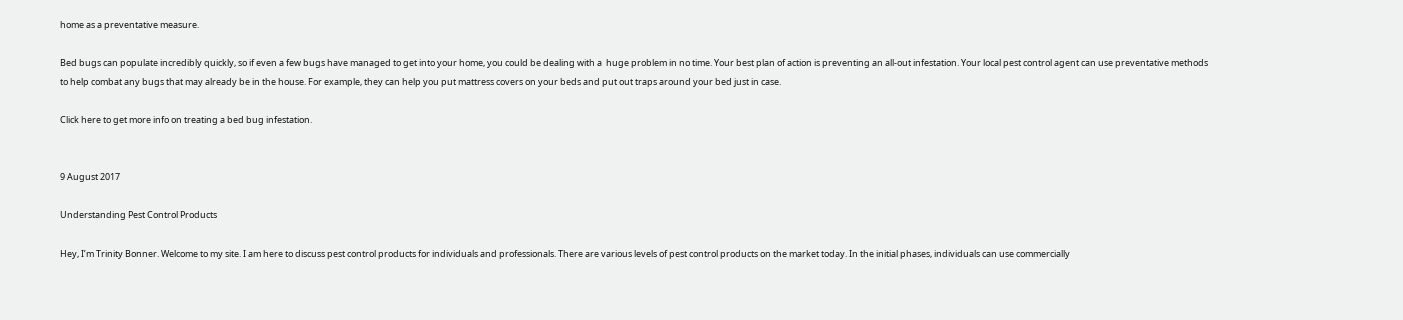home as a preventative measure.

Bed bugs can populate incredibly quickly, so if even a few bugs have managed to get into your home, you could be dealing with a  huge problem in no time. Your best plan of action is preventing an all-out infestation. Your local pest control agent can use preventative methods to help combat any bugs that may already be in the house. For example, they can help you put mattress covers on your beds and put out traps around your bed just in case.

Click here to get more info on treating a bed bug infestation.


9 August 2017

Understanding Pest Control Products

Hey, I’m Trinity Bonner. Welcome to my site. I am here to discuss pest control products for individuals and professionals. There are various levels of pest control products on the market today. In the initial phases, individuals can use commercially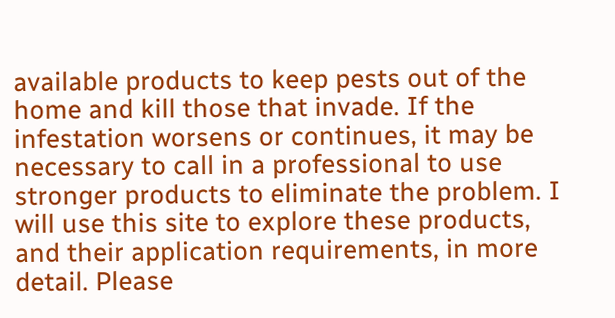available products to keep pests out of the home and kill those that invade. If the infestation worsens or continues, it may be necessary to call in a professional to use stronger products to eliminate the problem. I will use this site to explore these products, and their application requirements, in more detail. Please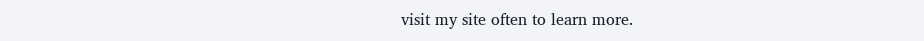visit my site often to learn more.